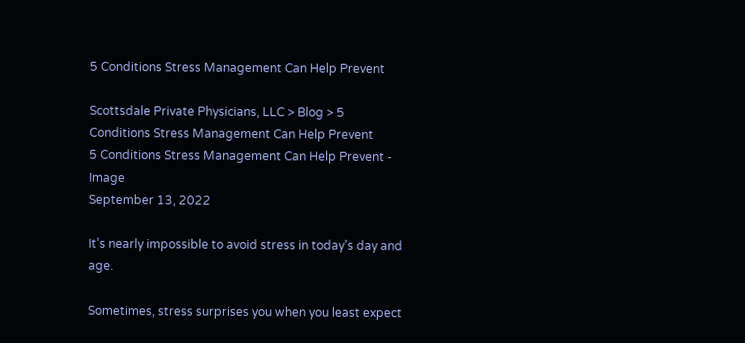5 Conditions Stress Management Can Help Prevent

Scottsdale Private Physicians, LLC > Blog > 5 Conditions Stress Management Can Help Prevent
5 Conditions Stress Management Can Help Prevent - Image
September 13, 2022

It’s nearly impossible to avoid stress in today’s day and age.

Sometimes, stress surprises you when you least expect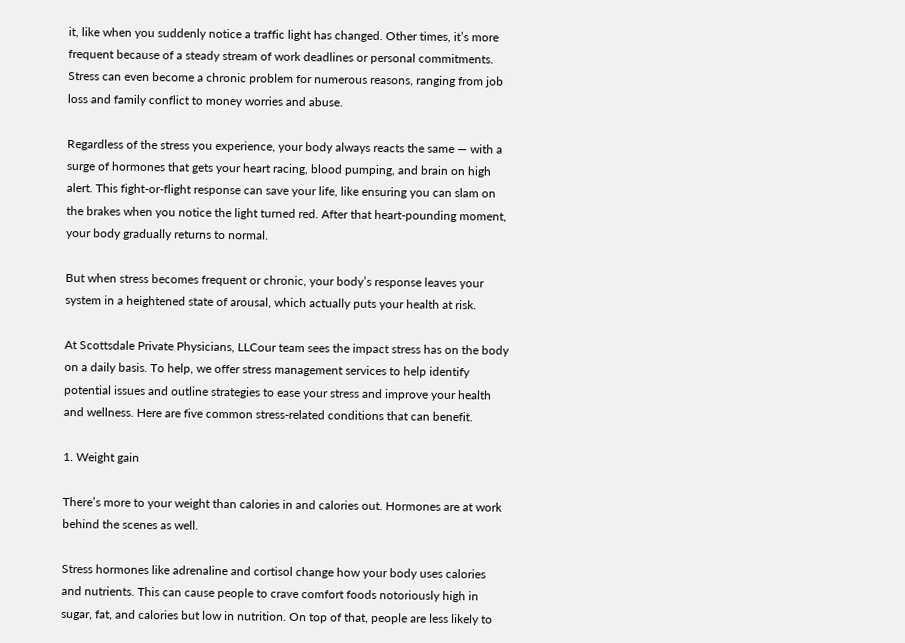it, like when you suddenly notice a traffic light has changed. Other times, it’s more frequent because of a steady stream of work deadlines or personal commitments. Stress can even become a chronic problem for numerous reasons, ranging from job loss and family conflict to money worries and abuse.

Regardless of the stress you experience, your body always reacts the same — with a surge of hormones that gets your heart racing, blood pumping, and brain on high alert. This fight-or-flight response can save your life, like ensuring you can slam on the brakes when you notice the light turned red. After that heart-pounding moment, your body gradually returns to normal.

But when stress becomes frequent or chronic, your body’s response leaves your system in a heightened state of arousal, which actually puts your health at risk.

At Scottsdale Private Physicians, LLCour team sees the impact stress has on the body on a daily basis. To help, we offer stress management services to help identify potential issues and outline strategies to ease your stress and improve your health and wellness. Here are five common stress-related conditions that can benefit.

1. Weight gain

There’s more to your weight than calories in and calories out. Hormones are at work behind the scenes as well.

Stress hormones like adrenaline and cortisol change how your body uses calories and nutrients. This can cause people to crave comfort foods notoriously high in sugar, fat, and calories but low in nutrition. On top of that, people are less likely to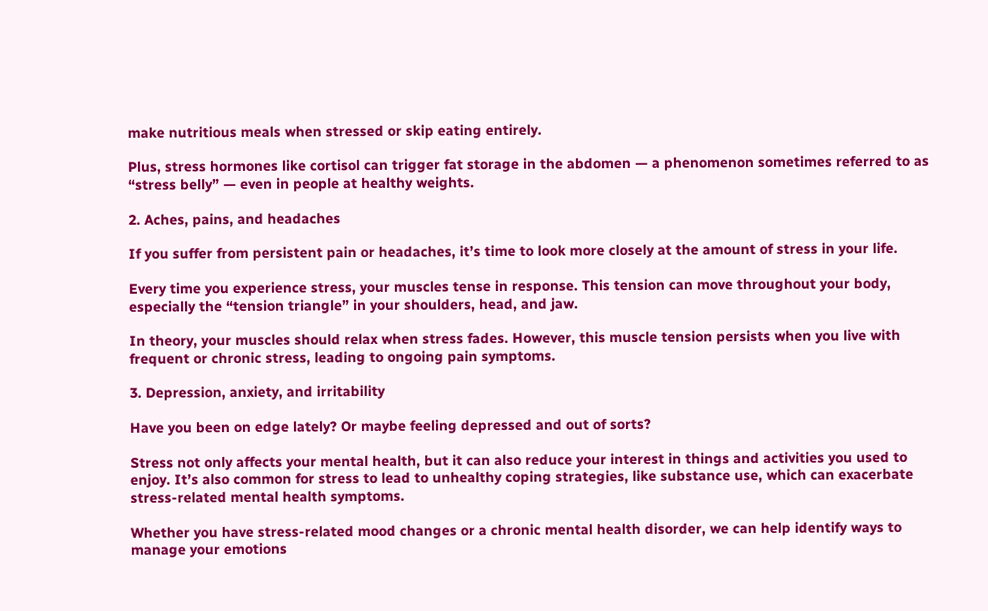make nutritious meals when stressed or skip eating entirely.

Plus, stress hormones like cortisol can trigger fat storage in the abdomen — a phenomenon sometimes referred to as “stress belly” — even in people at healthy weights.

2. Aches, pains, and headaches

If you suffer from persistent pain or headaches, it’s time to look more closely at the amount of stress in your life.

Every time you experience stress, your muscles tense in response. This tension can move throughout your body, especially the “tension triangle” in your shoulders, head, and jaw.

In theory, your muscles should relax when stress fades. However, this muscle tension persists when you live with frequent or chronic stress, leading to ongoing pain symptoms.

3. Depression, anxiety, and irritability

Have you been on edge lately? Or maybe feeling depressed and out of sorts?

Stress not only affects your mental health, but it can also reduce your interest in things and activities you used to enjoy. It’s also common for stress to lead to unhealthy coping strategies, like substance use, which can exacerbate stress-related mental health symptoms.

Whether you have stress-related mood changes or a chronic mental health disorder, we can help identify ways to manage your emotions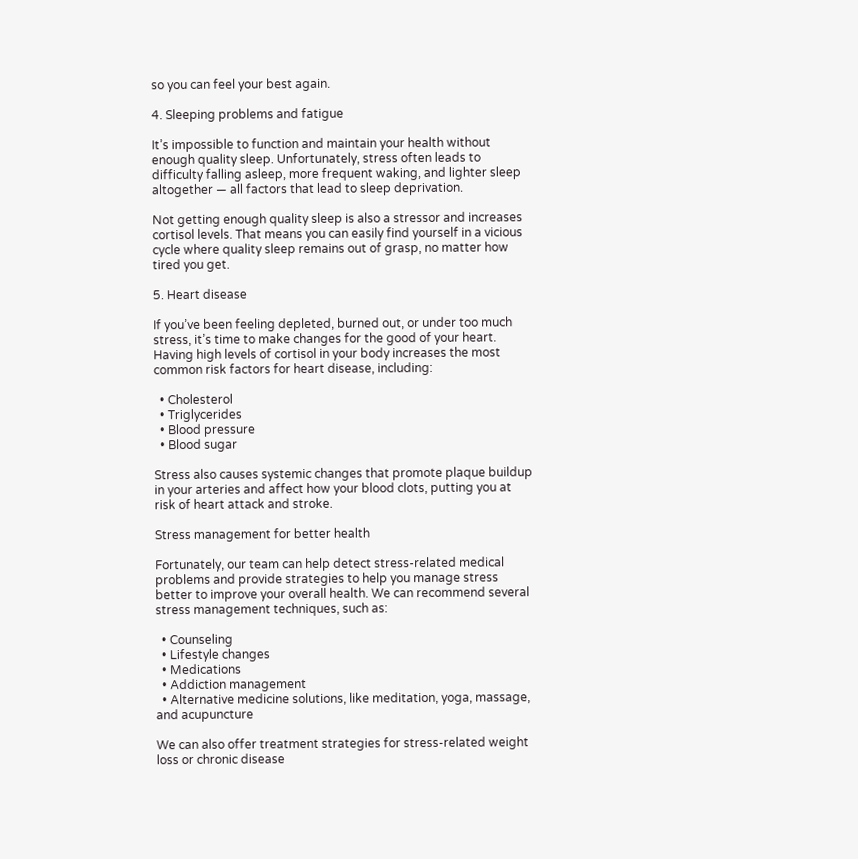so you can feel your best again.

4. Sleeping problems and fatigue

It’s impossible to function and maintain your health without enough quality sleep. Unfortunately, stress often leads to difficulty falling asleep, more frequent waking, and lighter sleep altogether — all factors that lead to sleep deprivation.

Not getting enough quality sleep is also a stressor and increases cortisol levels. That means you can easily find yourself in a vicious cycle where quality sleep remains out of grasp, no matter how tired you get.

5. Heart disease

If you’ve been feeling depleted, burned out, or under too much stress, it’s time to make changes for the good of your heart. Having high levels of cortisol in your body increases the most common risk factors for heart disease, including:

  • Cholesterol
  • Triglycerides
  • Blood pressure
  • Blood sugar

Stress also causes systemic changes that promote plaque buildup in your arteries and affect how your blood clots, putting you at risk of heart attack and stroke.

Stress management for better health

Fortunately, our team can help detect stress-related medical problems and provide strategies to help you manage stress better to improve your overall health. We can recommend several stress management techniques, such as:

  • Counseling
  • Lifestyle changes
  • Medications
  • Addiction management
  • Alternative medicine solutions, like meditation, yoga, massage, and acupuncture

We can also offer treatment strategies for stress-related weight loss or chronic disease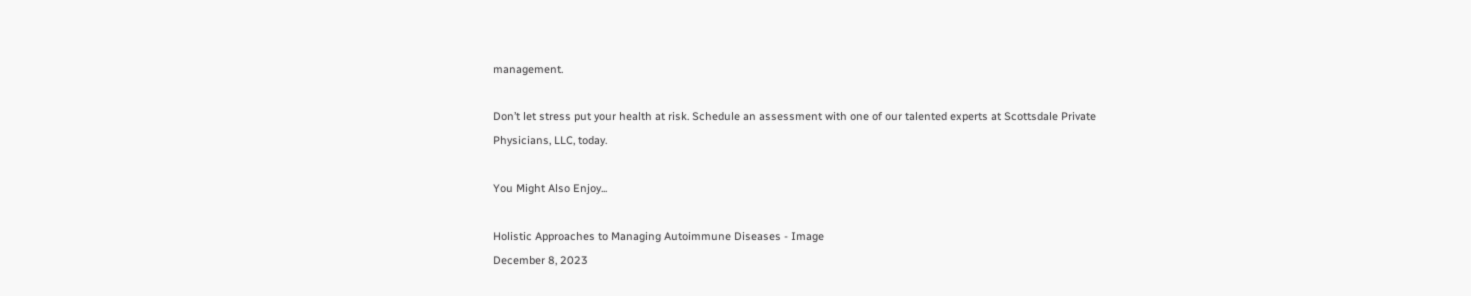management.

Don’t let stress put your health at risk. Schedule an assessment with one of our talented experts at Scottsdale Private Physicians, LLC, today.

You Might Also Enjoy...

Holistic Approaches to Managing Autoimmune Diseases - Image
December 8, 2023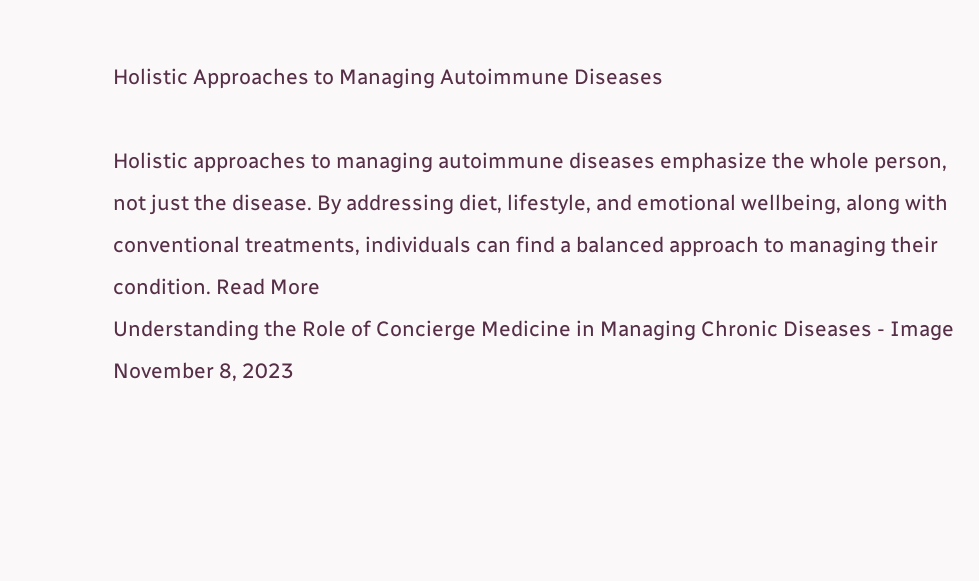Holistic Approaches to Managing Autoimmune Diseases

Holistic approaches to managing autoimmune diseases emphasize the whole person, not just the disease. By addressing diet, lifestyle, and emotional wellbeing, along with conventional treatments, individuals can find a balanced approach to managing their condition. Read More
Understanding the Role of Concierge Medicine in Managing Chronic Diseases - Image
November 8, 2023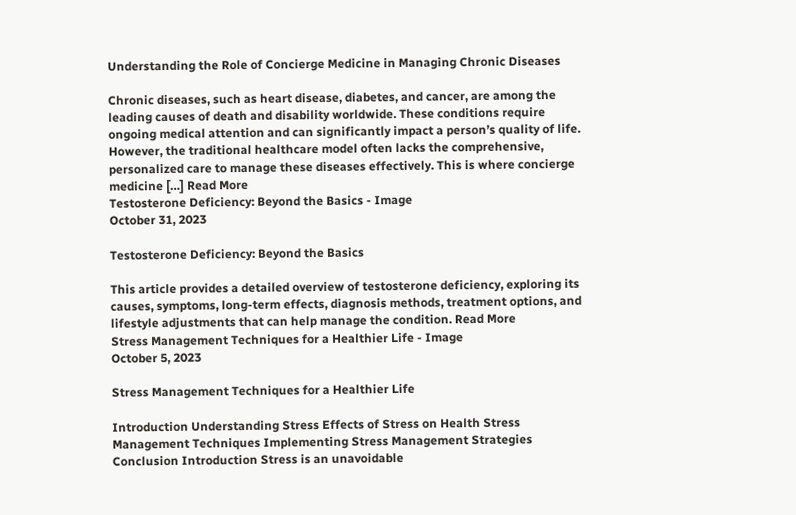Understanding the Role of Concierge Medicine in Managing Chronic Diseases

Chronic diseases, such as heart disease, diabetes, and cancer, are among the leading causes of death and disability worldwide. These conditions require ongoing medical attention and can significantly impact a person’s quality of life. However, the traditional healthcare model often lacks the comprehensive, personalized care to manage these diseases effectively. This is where concierge medicine […] Read More
Testosterone Deficiency: Beyond the Basics - Image
October 31, 2023

Testosterone Deficiency: Beyond the Basics

This article provides a detailed overview of testosterone deficiency, exploring its causes, symptoms, long-term effects, diagnosis methods, treatment options, and lifestyle adjustments that can help manage the condition. Read More
Stress Management Techniques for a Healthier Life - Image
October 5, 2023

Stress Management Techniques for a Healthier Life

Introduction Understanding Stress Effects of Stress on Health Stress Management Techniques Implementing Stress Management Strategies Conclusion Introduction Stress is an unavoidable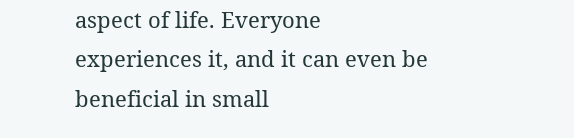aspect of life. Everyone experiences it, and it can even be beneficial in small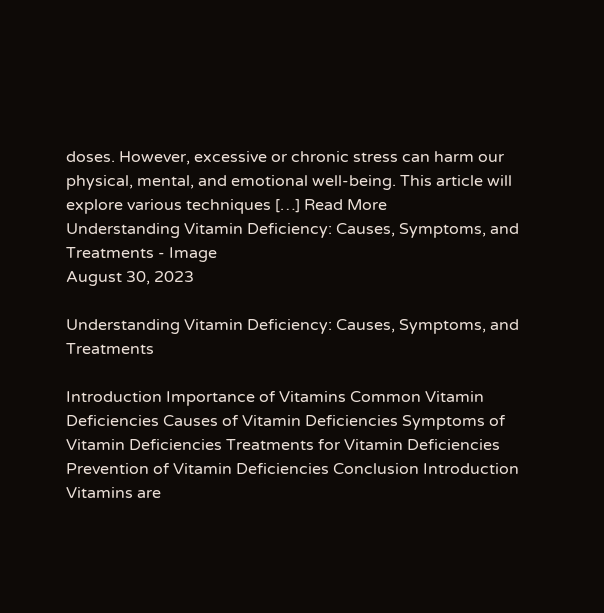doses. However, excessive or chronic stress can harm our physical, mental, and emotional well-being. This article will explore various techniques […] Read More
Understanding Vitamin Deficiency: Causes, Symptoms, and Treatments - Image
August 30, 2023

Understanding Vitamin Deficiency: Causes, Symptoms, and Treatments

Introduction Importance of Vitamins Common Vitamin Deficiencies Causes of Vitamin Deficiencies Symptoms of Vitamin Deficiencies Treatments for Vitamin Deficiencies Prevention of Vitamin Deficiencies Conclusion Introduction Vitamins are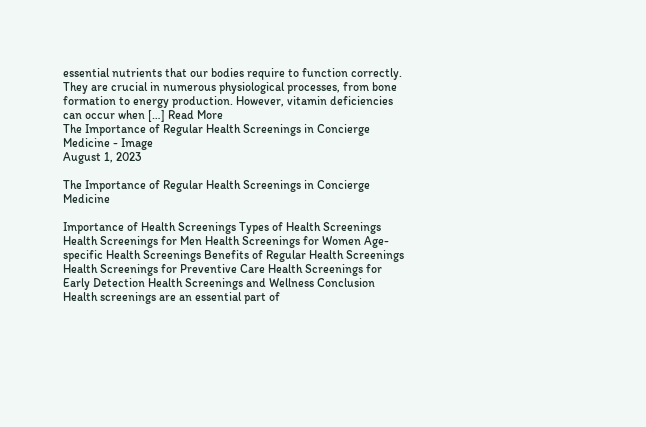essential nutrients that our bodies require to function correctly. They are crucial in numerous physiological processes, from bone formation to energy production. However, vitamin deficiencies can occur when […] Read More
The Importance of Regular Health Screenings in Concierge Medicine - Image
August 1, 2023

The Importance of Regular Health Screenings in Concierge Medicine

Importance of Health Screenings Types of Health Screenings Health Screenings for Men Health Screenings for Women Age-specific Health Screenings Benefits of Regular Health Screenings Health Screenings for Preventive Care Health Screenings for Early Detection Health Screenings and Wellness Conclusion Health screenings are an essential part of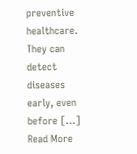preventive healthcare. They can detect diseases early, even before […] Read More